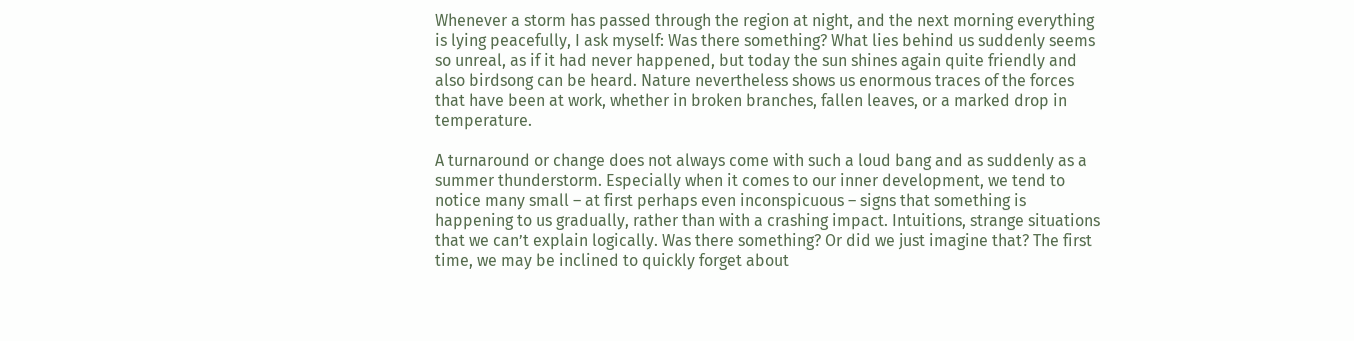Whenever a storm has passed through the region at night, and the next morning everything is lying peacefully, I ask myself: Was there something? What lies behind us suddenly seems so unreal, as if it had never happened, but today the sun shines again quite friendly and also birdsong can be heard. Nature nevertheless shows us enormous traces of the forces that have been at work, whether in broken branches, fallen leaves, or a marked drop in temperature.

A turnaround or change does not always come with such a loud bang and as suddenly as a summer thunderstorm. Especially when it comes to our inner development, we tend to notice many small – at first perhaps even inconspicuous – signs that something is happening to us gradually, rather than with a crashing impact. Intuitions, strange situations that we can’t explain logically. Was there something? Or did we just imagine that? The first time, we may be inclined to quickly forget about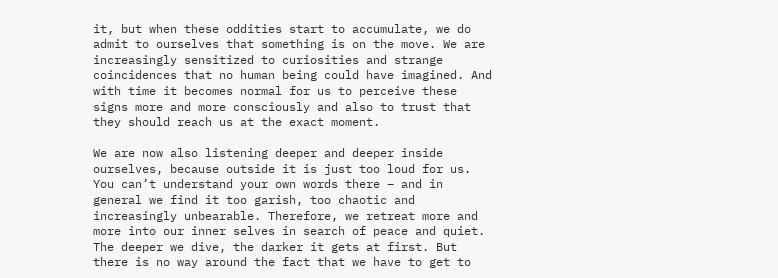it, but when these oddities start to accumulate, we do admit to ourselves that something is on the move. We are increasingly sensitized to curiosities and strange coincidences that no human being could have imagined. And with time it becomes normal for us to perceive these signs more and more consciously and also to trust that they should reach us at the exact moment.

We are now also listening deeper and deeper inside ourselves, because outside it is just too loud for us. You can’t understand your own words there – and in general we find it too garish, too chaotic and increasingly unbearable. Therefore, we retreat more and more into our inner selves in search of peace and quiet. The deeper we dive, the darker it gets at first. But there is no way around the fact that we have to get to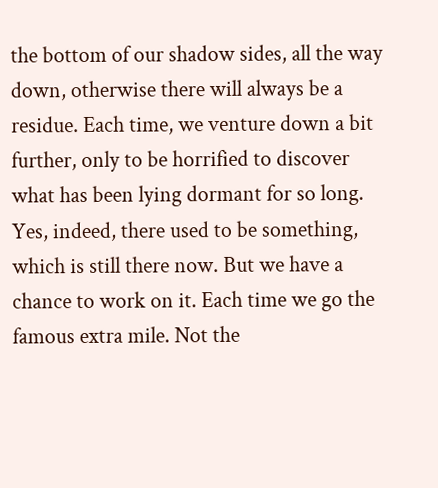the bottom of our shadow sides, all the way down, otherwise there will always be a residue. Each time, we venture down a bit further, only to be horrified to discover what has been lying dormant for so long. Yes, indeed, there used to be something, which is still there now. But we have a chance to work on it. Each time we go the famous extra mile. Not the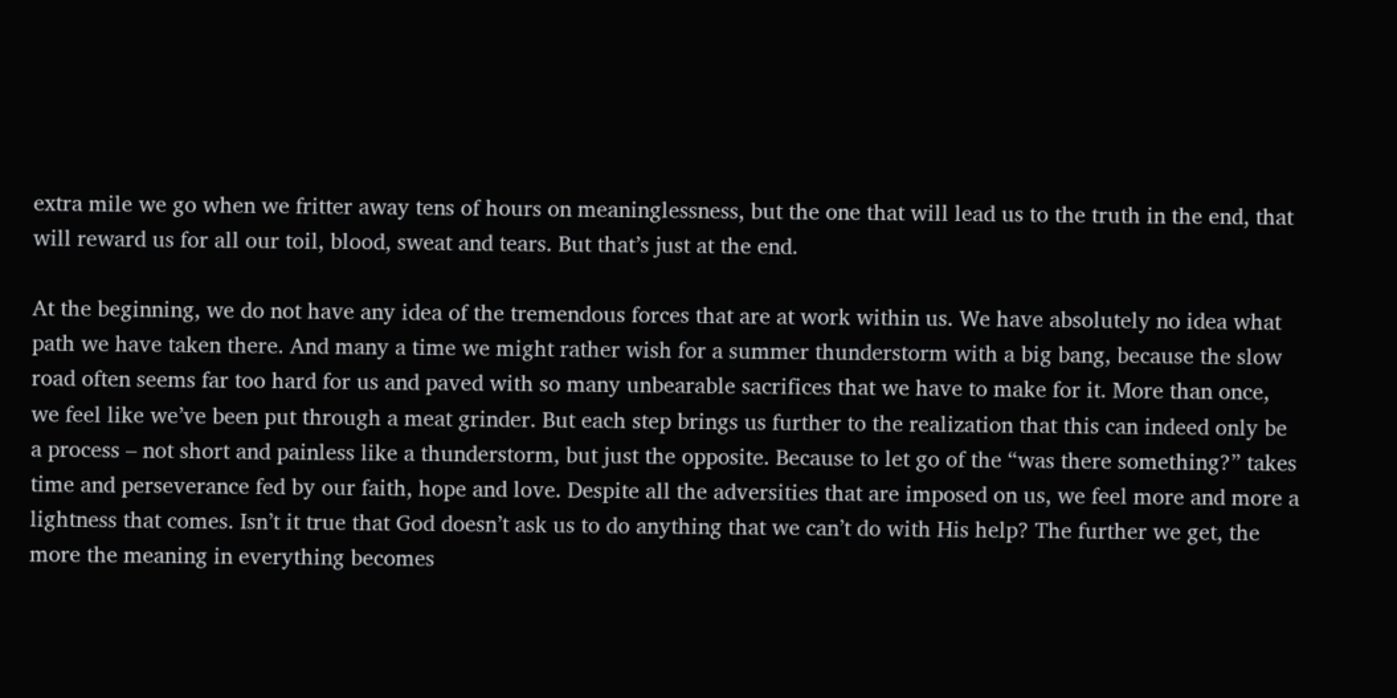extra mile we go when we fritter away tens of hours on meaninglessness, but the one that will lead us to the truth in the end, that will reward us for all our toil, blood, sweat and tears. But that’s just at the end.

At the beginning, we do not have any idea of the tremendous forces that are at work within us. We have absolutely no idea what path we have taken there. And many a time we might rather wish for a summer thunderstorm with a big bang, because the slow road often seems far too hard for us and paved with so many unbearable sacrifices that we have to make for it. More than once, we feel like we’ve been put through a meat grinder. But each step brings us further to the realization that this can indeed only be a process – not short and painless like a thunderstorm, but just the opposite. Because to let go of the “was there something?” takes time and perseverance fed by our faith, hope and love. Despite all the adversities that are imposed on us, we feel more and more a lightness that comes. Isn’t it true that God doesn’t ask us to do anything that we can’t do with His help? The further we get, the more the meaning in everything becomes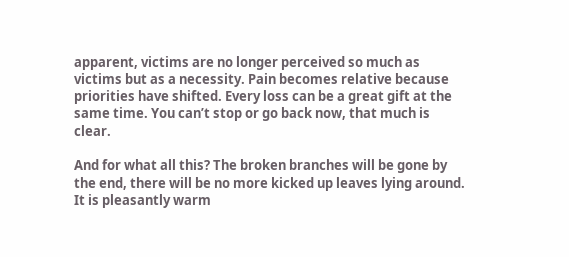apparent, victims are no longer perceived so much as victims but as a necessity. Pain becomes relative because priorities have shifted. Every loss can be a great gift at the same time. You can’t stop or go back now, that much is clear.

And for what all this? The broken branches will be gone by the end, there will be no more kicked up leaves lying around. It is pleasantly warm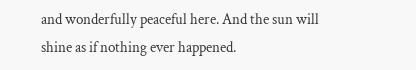and wonderfully peaceful here. And the sun will shine as if nothing ever happened.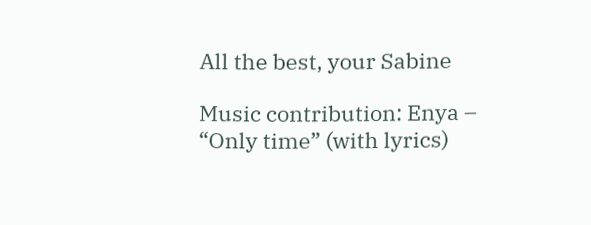All the best, your Sabine

Music contribution: Enya – “Only time” (with lyrics)